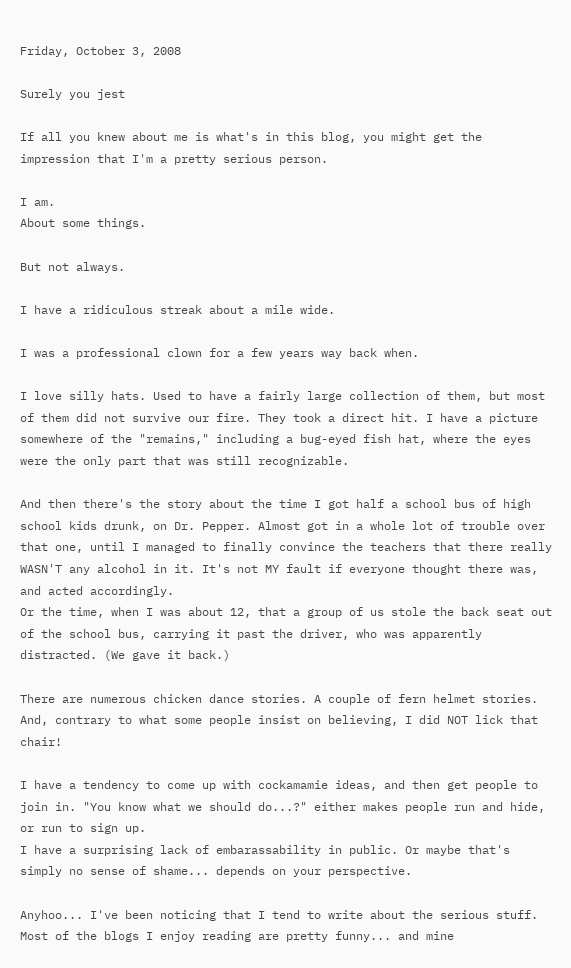Friday, October 3, 2008

Surely you jest

If all you knew about me is what's in this blog, you might get the impression that I'm a pretty serious person.

I am.
About some things.

But not always.

I have a ridiculous streak about a mile wide.

I was a professional clown for a few years way back when.

I love silly hats. Used to have a fairly large collection of them, but most of them did not survive our fire. They took a direct hit. I have a picture somewhere of the "remains," including a bug-eyed fish hat, where the eyes were the only part that was still recognizable.

And then there's the story about the time I got half a school bus of high school kids drunk, on Dr. Pepper. Almost got in a whole lot of trouble over that one, until I managed to finally convince the teachers that there really WASN'T any alcohol in it. It's not MY fault if everyone thought there was, and acted accordingly.
Or the time, when I was about 12, that a group of us stole the back seat out of the school bus, carrying it past the driver, who was apparently distracted. (We gave it back.)

There are numerous chicken dance stories. A couple of fern helmet stories.
And, contrary to what some people insist on believing, I did NOT lick that chair!

I have a tendency to come up with cockamamie ideas, and then get people to join in. "You know what we should do...?" either makes people run and hide, or run to sign up.
I have a surprising lack of embarassability in public. Or maybe that's simply no sense of shame... depends on your perspective.

Anyhoo... I've been noticing that I tend to write about the serious stuff. Most of the blogs I enjoy reading are pretty funny... and mine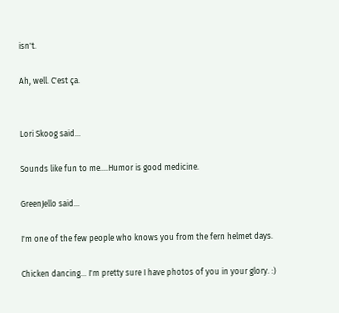isn't.

Ah, well. C'est ça.


Lori Skoog said...

Sounds like fun to me....Humor is good medicine.

GreenJello said...

I'm one of the few people who knows you from the fern helmet days.

Chicken dancing... I'm pretty sure I have photos of you in your glory. :)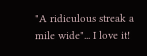"A ridiculous streak a mile wide"... I love it!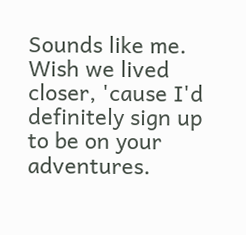Sounds like me. Wish we lived closer, 'cause I'd definitely sign up to be on your adventures.